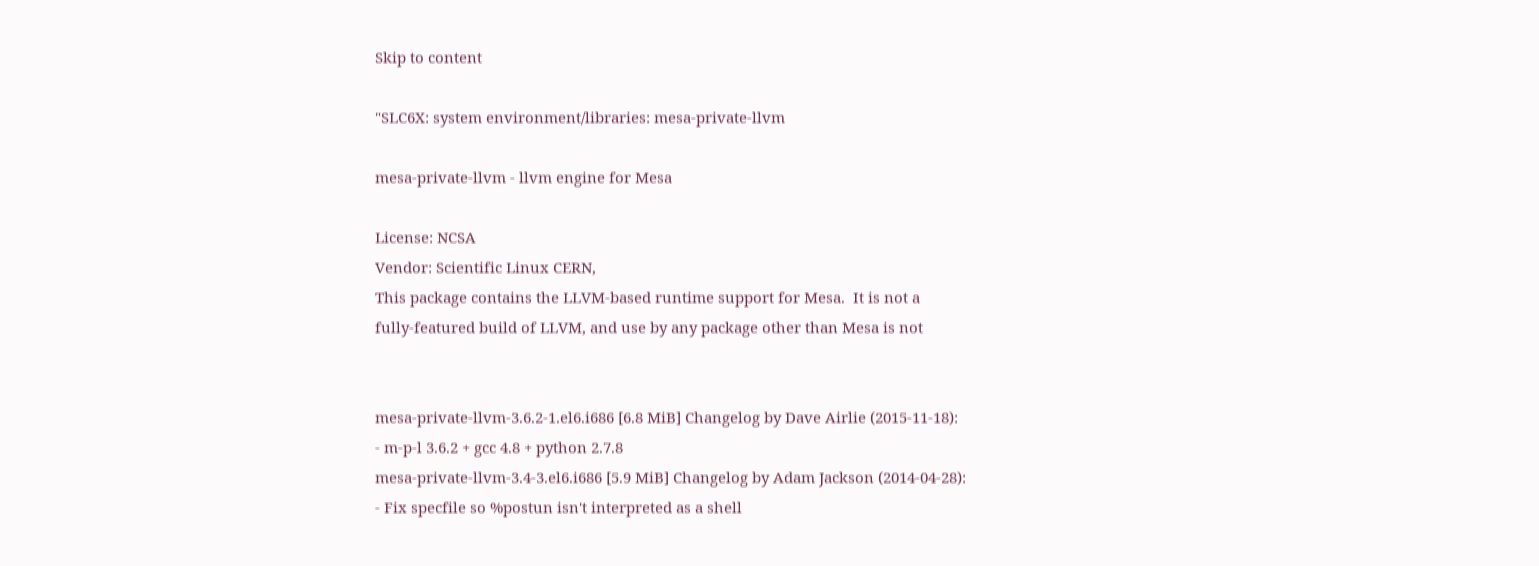Skip to content

"SLC6X: system environment/libraries: mesa-private-llvm

mesa-private-llvm - llvm engine for Mesa

License: NCSA
Vendor: Scientific Linux CERN,
This package contains the LLVM-based runtime support for Mesa.  It is not a
fully-featured build of LLVM, and use by any package other than Mesa is not


mesa-private-llvm-3.6.2-1.el6.i686 [6.8 MiB] Changelog by Dave Airlie (2015-11-18):
- m-p-l 3.6.2 + gcc 4.8 + python 2.7.8
mesa-private-llvm-3.4-3.el6.i686 [5.9 MiB] Changelog by Adam Jackson (2014-04-28):
- Fix specfile so %postun isn't interpreted as a shell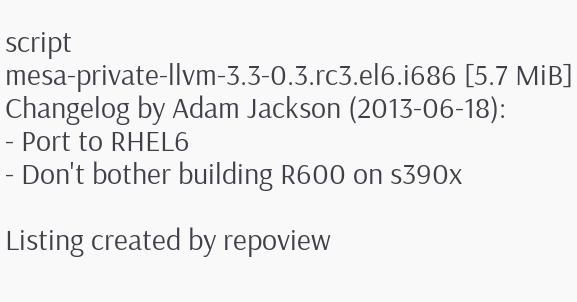script
mesa-private-llvm-3.3-0.3.rc3.el6.i686 [5.7 MiB] Changelog by Adam Jackson (2013-06-18):
- Port to RHEL6
- Don't bother building R600 on s390x

Listing created by repoview